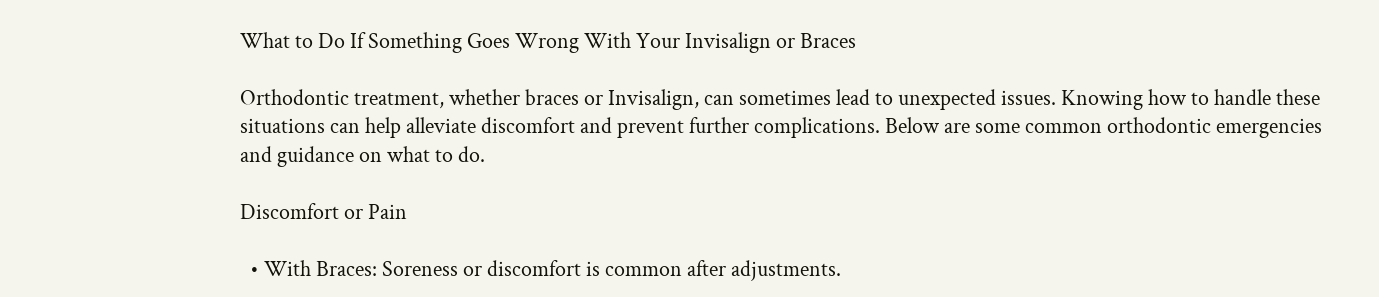What to Do If Something Goes Wrong With Your Invisalign or Braces

Orthodontic treatment, whether braces or Invisalign, can sometimes lead to unexpected issues. Knowing how to handle these situations can help alleviate discomfort and prevent further complications. Below are some common orthodontic emergencies and guidance on what to do.

Discomfort or Pain

  • With Braces: Soreness or discomfort is common after adjustments.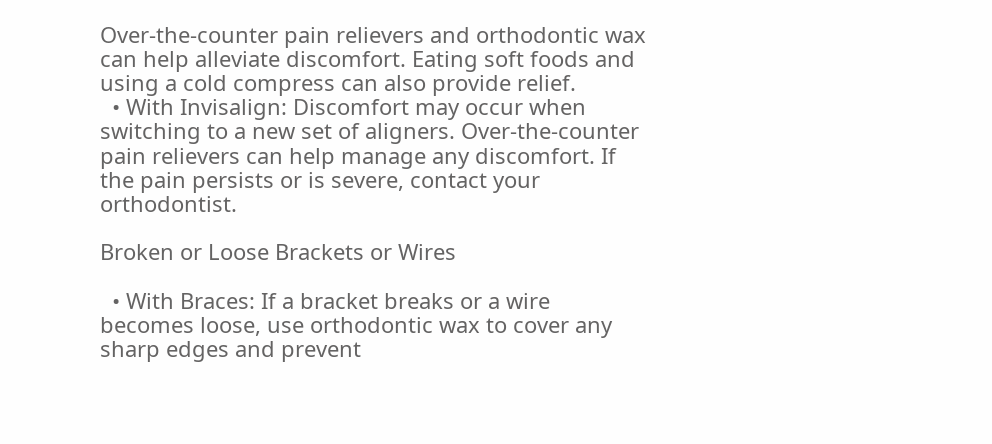Over-the-counter pain relievers and orthodontic wax can help alleviate discomfort. Eating soft foods and using a cold compress can also provide relief.
  • With Invisalign: Discomfort may occur when switching to a new set of aligners. Over-the-counter pain relievers can help manage any discomfort. If the pain persists or is severe, contact your orthodontist.

Broken or Loose Brackets or Wires

  • With Braces: If a bracket breaks or a wire becomes loose, use orthodontic wax to cover any sharp edges and prevent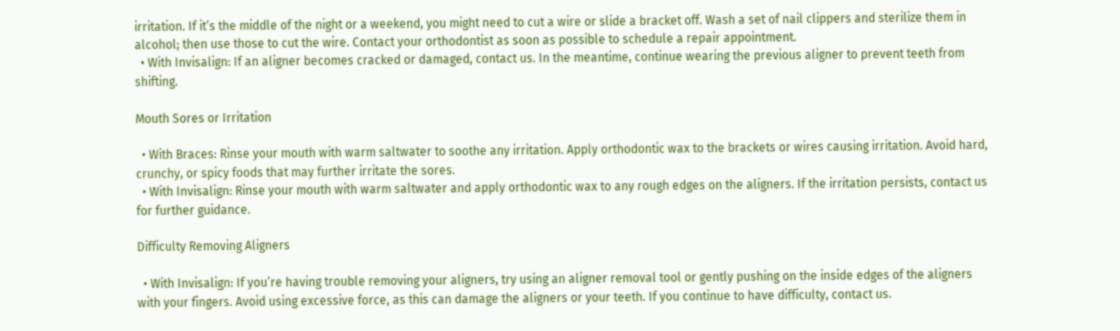irritation. If it’s the middle of the night or a weekend, you might need to cut a wire or slide a bracket off. Wash a set of nail clippers and sterilize them in alcohol; then use those to cut the wire. Contact your orthodontist as soon as possible to schedule a repair appointment.
  • With Invisalign: If an aligner becomes cracked or damaged, contact us. In the meantime, continue wearing the previous aligner to prevent teeth from shifting.

Mouth Sores or Irritation

  • With Braces: Rinse your mouth with warm saltwater to soothe any irritation. Apply orthodontic wax to the brackets or wires causing irritation. Avoid hard, crunchy, or spicy foods that may further irritate the sores.
  • With Invisalign: Rinse your mouth with warm saltwater and apply orthodontic wax to any rough edges on the aligners. If the irritation persists, contact us for further guidance.

Difficulty Removing Aligners

  • With Invisalign: If you’re having trouble removing your aligners, try using an aligner removal tool or gently pushing on the inside edges of the aligners with your fingers. Avoid using excessive force, as this can damage the aligners or your teeth. If you continue to have difficulty, contact us.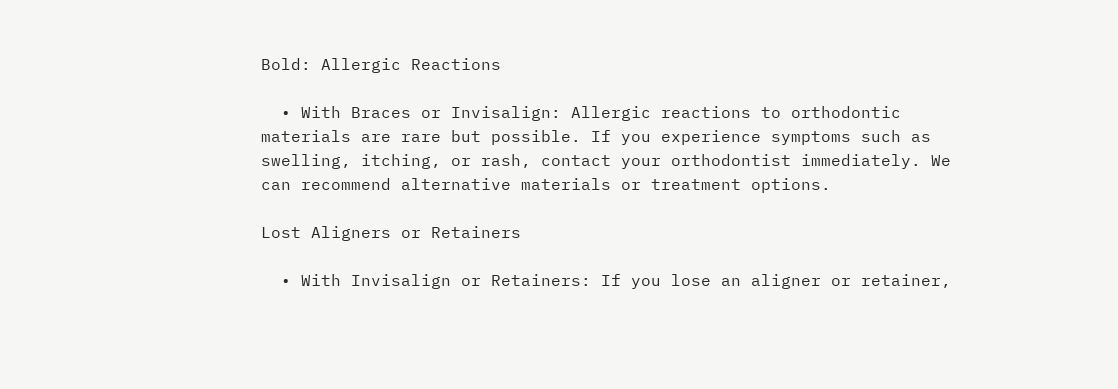Bold: Allergic Reactions

  • With Braces or Invisalign: Allergic reactions to orthodontic materials are rare but possible. If you experience symptoms such as swelling, itching, or rash, contact your orthodontist immediately. We can recommend alternative materials or treatment options.

Lost Aligners or Retainers

  • With Invisalign or Retainers: If you lose an aligner or retainer,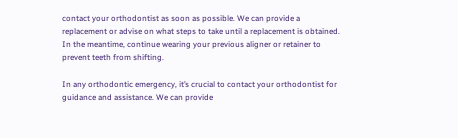contact your orthodontist as soon as possible. We can provide a replacement or advise on what steps to take until a replacement is obtained. In the meantime, continue wearing your previous aligner or retainer to prevent teeth from shifting.

In any orthodontic emergency, it’s crucial to contact your orthodontist for guidance and assistance. We can provide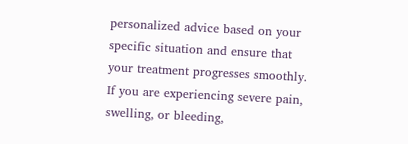personalized advice based on your specific situation and ensure that your treatment progresses smoothly. If you are experiencing severe pain, swelling, or bleeding,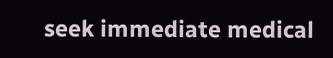seek immediate medical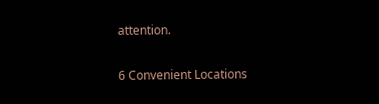attention.

6 Convenient Locations